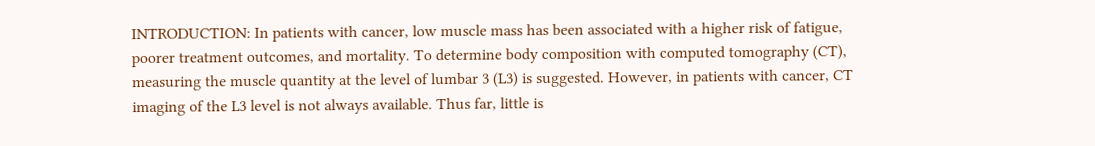INTRODUCTION: In patients with cancer, low muscle mass has been associated with a higher risk of fatigue, poorer treatment outcomes, and mortality. To determine body composition with computed tomography (CT), measuring the muscle quantity at the level of lumbar 3 (L3) is suggested. However, in patients with cancer, CT imaging of the L3 level is not always available. Thus far, little is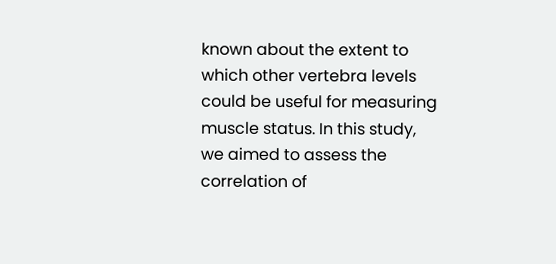known about the extent to which other vertebra levels could be useful for measuring muscle status. In this study, we aimed to assess the correlation of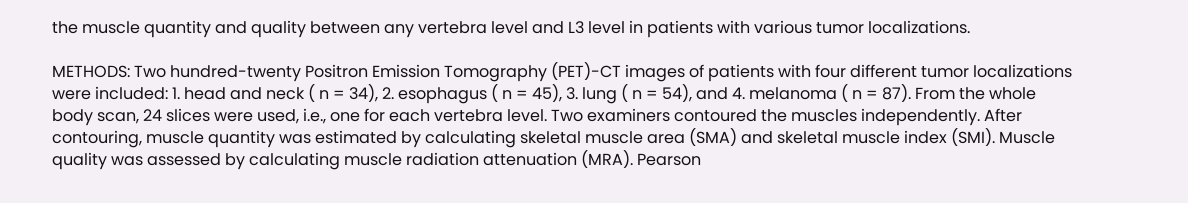the muscle quantity and quality between any vertebra level and L3 level in patients with various tumor localizations.

METHODS: Two hundred-twenty Positron Emission Tomography (PET)-CT images of patients with four different tumor localizations were included: 1. head and neck ( n = 34), 2. esophagus ( n = 45), 3. lung ( n = 54), and 4. melanoma ( n = 87). From the whole body scan, 24 slices were used, i.e., one for each vertebra level. Two examiners contoured the muscles independently. After contouring, muscle quantity was estimated by calculating skeletal muscle area (SMA) and skeletal muscle index (SMI). Muscle quality was assessed by calculating muscle radiation attenuation (MRA). Pearson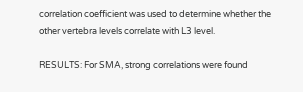correlation coefficient was used to determine whether the other vertebra levels correlate with L3 level.

RESULTS: For SMA, strong correlations were found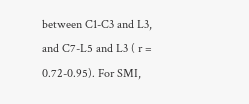between C1-C3 and L3, and C7-L5 and L3 ( r = 0.72-0.95). For SMI,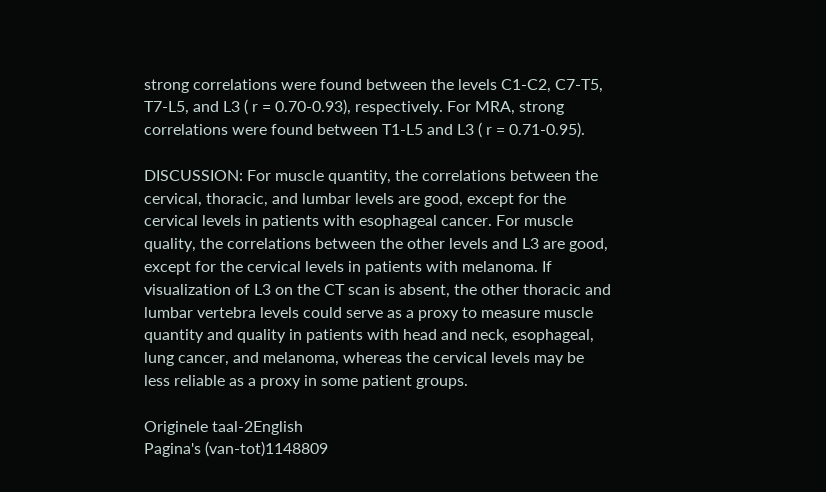strong correlations were found between the levels C1-C2, C7-T5, T7-L5, and L3 ( r = 0.70-0.93), respectively. For MRA, strong correlations were found between T1-L5 and L3 ( r = 0.71-0.95).

DISCUSSION: For muscle quantity, the correlations between the cervical, thoracic, and lumbar levels are good, except for the cervical levels in patients with esophageal cancer. For muscle quality, the correlations between the other levels and L3 are good, except for the cervical levels in patients with melanoma. If visualization of L3 on the CT scan is absent, the other thoracic and lumbar vertebra levels could serve as a proxy to measure muscle quantity and quality in patients with head and neck, esophageal, lung cancer, and melanoma, whereas the cervical levels may be less reliable as a proxy in some patient groups.

Originele taal-2English
Pagina's (van-tot)1148809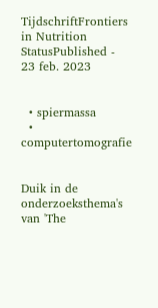TijdschriftFrontiers in Nutrition
StatusPublished - 23 feb. 2023


  • spiermassa
  • computertomografie


Duik in de onderzoeksthema's van 'The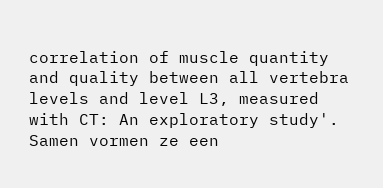correlation of muscle quantity and quality between all vertebra levels and level L3, measured with CT: An exploratory study'. Samen vormen ze een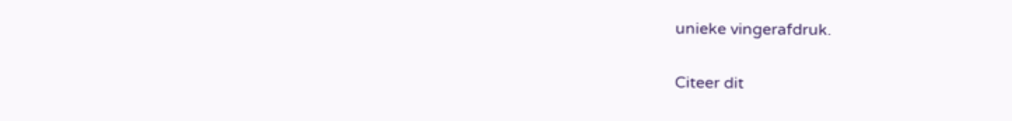unieke vingerafdruk.

Citeer dit